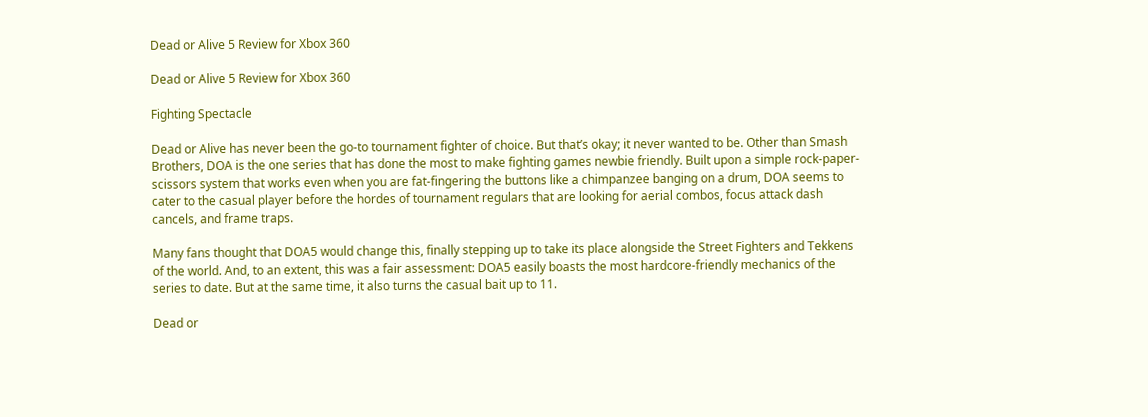Dead or Alive 5 Review for Xbox 360

Dead or Alive 5 Review for Xbox 360

Fighting Spectacle

Dead or Alive has never been the go-to tournament fighter of choice. But that’s okay; it never wanted to be. Other than Smash Brothers, DOA is the one series that has done the most to make fighting games newbie friendly. Built upon a simple rock-paper-scissors system that works even when you are fat-fingering the buttons like a chimpanzee banging on a drum, DOA seems to cater to the casual player before the hordes of tournament regulars that are looking for aerial combos, focus attack dash cancels, and frame traps.

Many fans thought that DOA5 would change this, finally stepping up to take its place alongside the Street Fighters and Tekkens of the world. And, to an extent, this was a fair assessment: DOA5 easily boasts the most hardcore-friendly mechanics of the series to date. But at the same time, it also turns the casual bait up to 11.

Dead or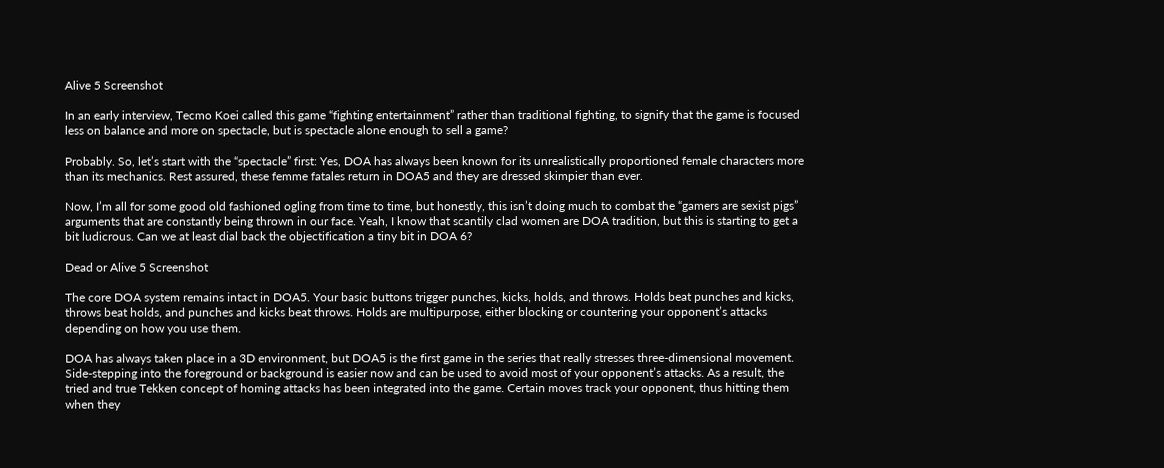Alive 5 Screenshot

In an early interview, Tecmo Koei called this game “fighting entertainment” rather than traditional fighting, to signify that the game is focused less on balance and more on spectacle, but is spectacle alone enough to sell a game?

Probably. So, let’s start with the “spectacle” first: Yes, DOA has always been known for its unrealistically proportioned female characters more than its mechanics. Rest assured, these femme fatales return in DOA5 and they are dressed skimpier than ever.

Now, I’m all for some good old fashioned ogling from time to time, but honestly, this isn’t doing much to combat the “gamers are sexist pigs” arguments that are constantly being thrown in our face. Yeah, I know that scantily clad women are DOA tradition, but this is starting to get a bit ludicrous. Can we at least dial back the objectification a tiny bit in DOA 6?

Dead or Alive 5 Screenshot

The core DOA system remains intact in DOA5. Your basic buttons trigger punches, kicks, holds, and throws. Holds beat punches and kicks, throws beat holds, and punches and kicks beat throws. Holds are multipurpose, either blocking or countering your opponent’s attacks depending on how you use them.

DOA has always taken place in a 3D environment, but DOA5 is the first game in the series that really stresses three-dimensional movement. Side-stepping into the foreground or background is easier now and can be used to avoid most of your opponent’s attacks. As a result, the tried and true Tekken concept of homing attacks has been integrated into the game. Certain moves track your opponent, thus hitting them when they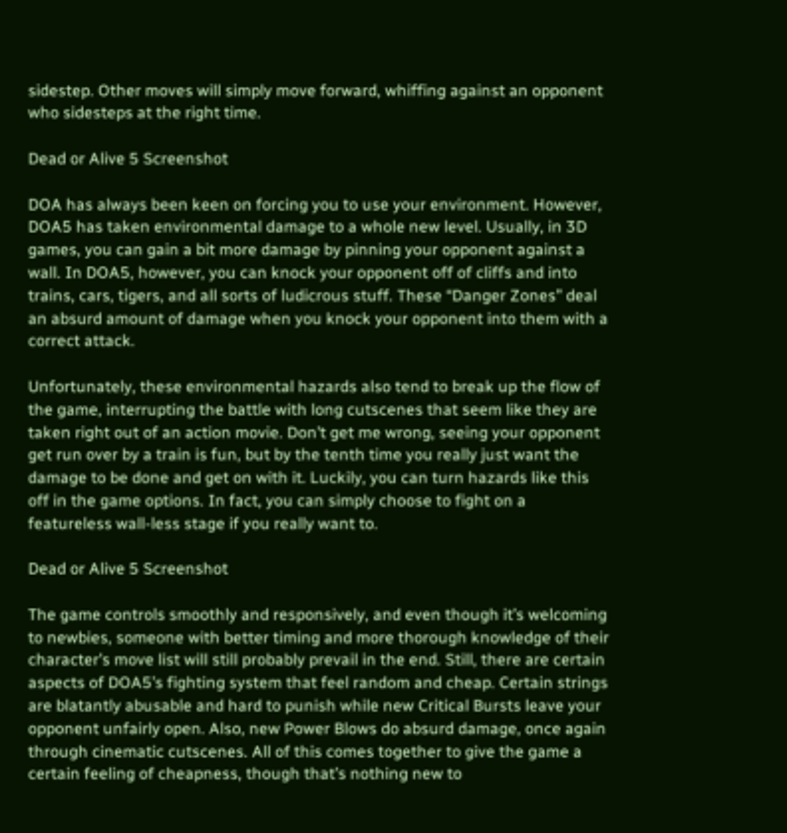sidestep. Other moves will simply move forward, whiffing against an opponent who sidesteps at the right time.

Dead or Alive 5 Screenshot

DOA has always been keen on forcing you to use your environment. However, DOA5 has taken environmental damage to a whole new level. Usually, in 3D games, you can gain a bit more damage by pinning your opponent against a wall. In DOA5, however, you can knock your opponent off of cliffs and into trains, cars, tigers, and all sorts of ludicrous stuff. These “Danger Zones” deal an absurd amount of damage when you knock your opponent into them with a correct attack.

Unfortunately, these environmental hazards also tend to break up the flow of the game, interrupting the battle with long cutscenes that seem like they are taken right out of an action movie. Don’t get me wrong, seeing your opponent get run over by a train is fun, but by the tenth time you really just want the damage to be done and get on with it. Luckily, you can turn hazards like this off in the game options. In fact, you can simply choose to fight on a featureless wall-less stage if you really want to.

Dead or Alive 5 Screenshot

The game controls smoothly and responsively, and even though it’s welcoming to newbies, someone with better timing and more thorough knowledge of their character’s move list will still probably prevail in the end. Still, there are certain aspects of DOA5’s fighting system that feel random and cheap. Certain strings are blatantly abusable and hard to punish while new Critical Bursts leave your opponent unfairly open. Also, new Power Blows do absurd damage, once again through cinematic cutscenes. All of this comes together to give the game a certain feeling of cheapness, though that’s nothing new to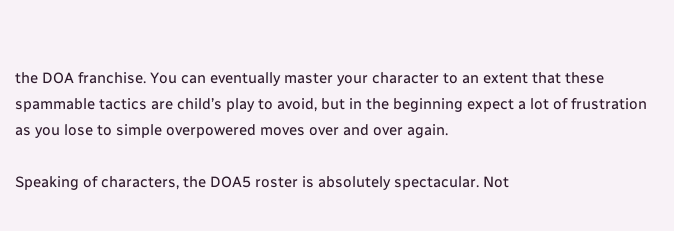the DOA franchise. You can eventually master your character to an extent that these spammable tactics are child’s play to avoid, but in the beginning expect a lot of frustration as you lose to simple overpowered moves over and over again.

Speaking of characters, the DOA5 roster is absolutely spectacular. Not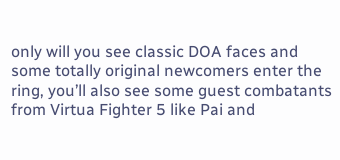only will you see classic DOA faces and some totally original newcomers enter the ring, you’ll also see some guest combatants from Virtua Fighter 5 like Pai and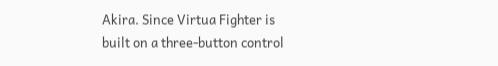Akira. Since Virtua Fighter is built on a three-button control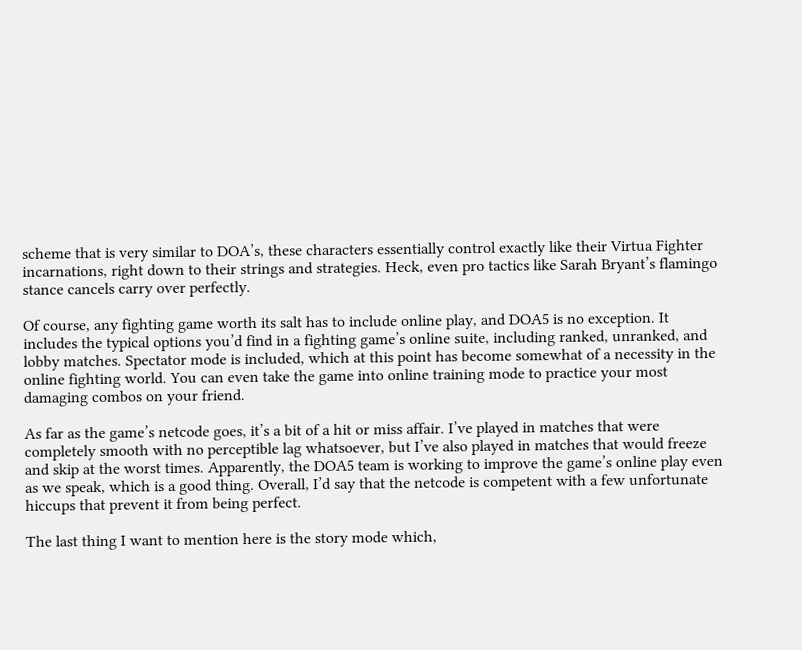scheme that is very similar to DOA’s, these characters essentially control exactly like their Virtua Fighter incarnations, right down to their strings and strategies. Heck, even pro tactics like Sarah Bryant’s flamingo stance cancels carry over perfectly.

Of course, any fighting game worth its salt has to include online play, and DOA5 is no exception. It includes the typical options you’d find in a fighting game’s online suite, including ranked, unranked, and lobby matches. Spectator mode is included, which at this point has become somewhat of a necessity in the online fighting world. You can even take the game into online training mode to practice your most damaging combos on your friend.

As far as the game’s netcode goes, it’s a bit of a hit or miss affair. I’ve played in matches that were completely smooth with no perceptible lag whatsoever, but I’ve also played in matches that would freeze and skip at the worst times. Apparently, the DOA5 team is working to improve the game’s online play even as we speak, which is a good thing. Overall, I’d say that the netcode is competent with a few unfortunate hiccups that prevent it from being perfect.

The last thing I want to mention here is the story mode which,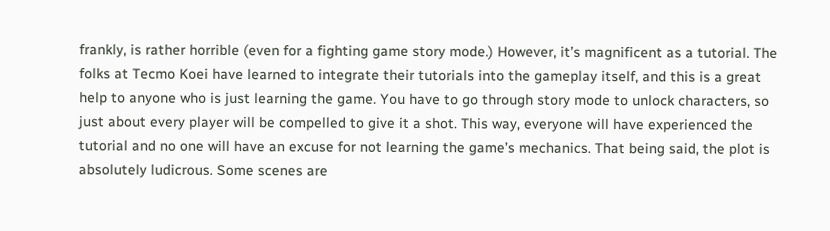frankly, is rather horrible (even for a fighting game story mode.) However, it’s magnificent as a tutorial. The folks at Tecmo Koei have learned to integrate their tutorials into the gameplay itself, and this is a great help to anyone who is just learning the game. You have to go through story mode to unlock characters, so just about every player will be compelled to give it a shot. This way, everyone will have experienced the tutorial and no one will have an excuse for not learning the game’s mechanics. That being said, the plot is absolutely ludicrous. Some scenes are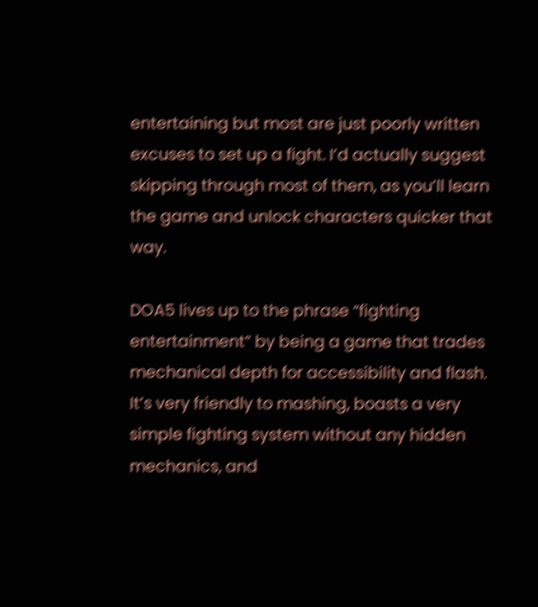entertaining but most are just poorly written excuses to set up a fight. I’d actually suggest skipping through most of them, as you’ll learn the game and unlock characters quicker that way.

DOA5 lives up to the phrase “fighting entertainment” by being a game that trades mechanical depth for accessibility and flash. It’s very friendly to mashing, boasts a very simple fighting system without any hidden mechanics, and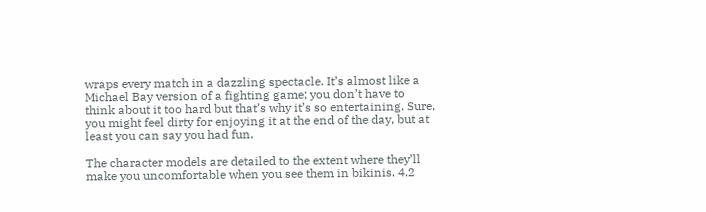wraps every match in a dazzling spectacle. It’s almost like a Michael Bay version of a fighting game; you don’t have to think about it too hard but that’s why it’s so entertaining. Sure, you might feel dirty for enjoying it at the end of the day, but at least you can say you had fun.

The character models are detailed to the extent where they’ll make you uncomfortable when you see them in bikinis. 4.2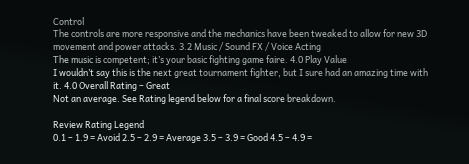Control
The controls are more responsive and the mechanics have been tweaked to allow for new 3D movement and power attacks. 3.2 Music / Sound FX / Voice Acting
The music is competent; it’s your basic fighting game faire. 4.0 Play Value
I wouldn’t say this is the next great tournament fighter, but I sure had an amazing time with it. 4.0 Overall Rating – Great
Not an average. See Rating legend below for a final score breakdown.

Review Rating Legend
0.1 – 1.9 = Avoid 2.5 – 2.9 = Average 3.5 – 3.9 = Good 4.5 – 4.9 =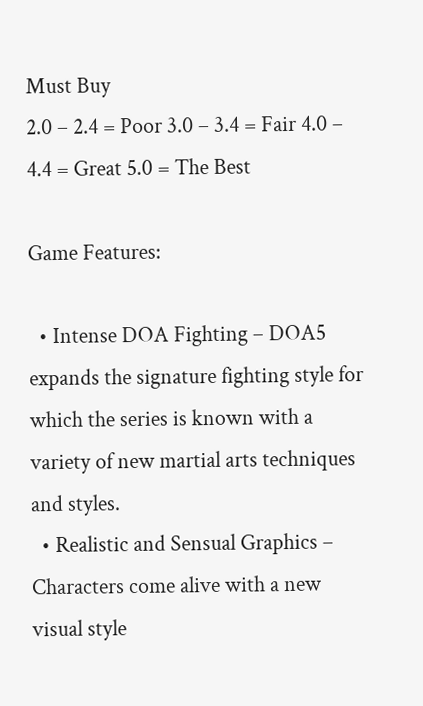Must Buy
2.0 – 2.4 = Poor 3.0 – 3.4 = Fair 4.0 – 4.4 = Great 5.0 = The Best

Game Features:

  • Intense DOA Fighting – DOA5 expands the signature fighting style for which the series is known with a variety of new martial arts techniques and styles.
  • Realistic and Sensual Graphics – Characters come alive with a new visual style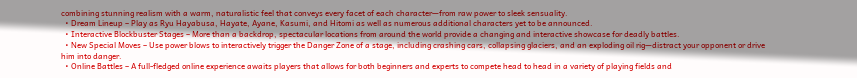combining stunning realism with a warm, naturalistic feel that conveys every facet of each character—from raw power to sleek sensuality.
  • Dream Lineup – Play as Ryu Hayabusa, Hayate, Ayane, Kasumi, and Hitomi as well as numerous additional characters yet to be announced.
  • Interactive Blockbuster Stages – More than a backdrop, spectacular locations from around the world provide a changing and interactive showcase for deadly battles.
  • New Special Moves – Use power blows to interactively trigger the Danger Zone of a stage, including crashing cars, collapsing glaciers, and an exploding oil rig—distract your opponent or drive him into danger.
  • Online Battles – A full-fledged online experience awaits players that allows for both beginners and experts to compete head to head in a variety of playing fields and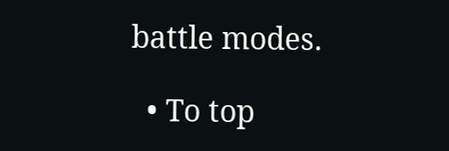battle modes.

  • To top